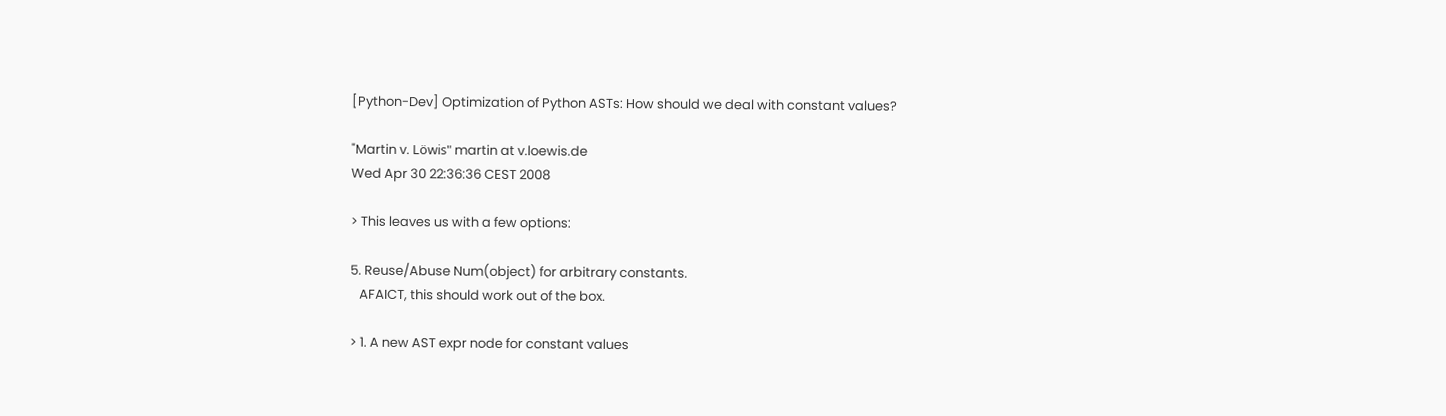[Python-Dev] Optimization of Python ASTs: How should we deal with constant values?

"Martin v. Löwis" martin at v.loewis.de
Wed Apr 30 22:36:36 CEST 2008

> This leaves us with a few options:

5. Reuse/Abuse Num(object) for arbitrary constants.
   AFAICT, this should work out of the box.

> 1. A new AST expr node for constant values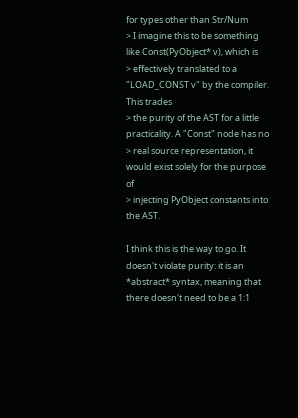for types other than Str/Num
> I imagine this to be something like Const(PyObject* v), which is
> effectively translated to a "LOAD_CONST v" by the compiler. This trades
> the purity of the AST for a little practicality. A "Const" node has no
> real source representation, it would exist solely for the purpose of
> injecting PyObject constants into the AST.

I think this is the way to go. It doesn't violate purity: it is an
*abstract* syntax, meaning that there doesn't need to be a 1:1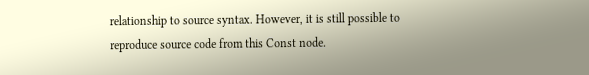relationship to source syntax. However, it is still possible to
reproduce source code from this Const node.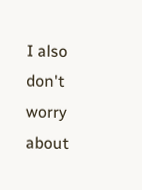I also don't worry about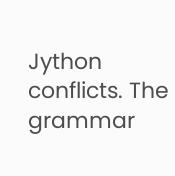Jython conflicts. The grammar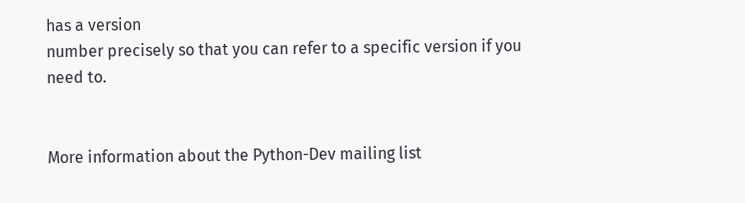has a version
number precisely so that you can refer to a specific version if you
need to.


More information about the Python-Dev mailing list